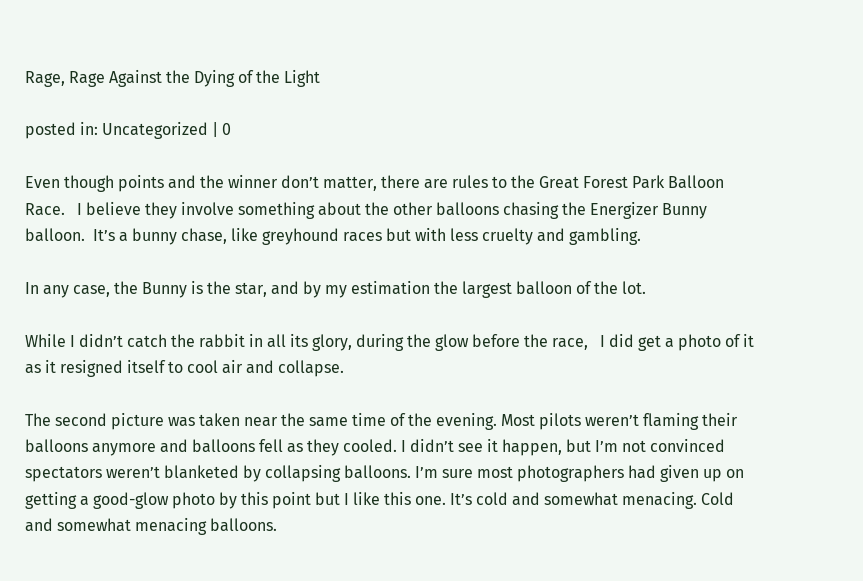Rage, Rage Against the Dying of the Light

posted in: Uncategorized | 0

Even though points and the winner don’t matter, there are rules to the Great Forest Park Balloon Race.   I believe they involve something about the other balloons chasing the Energizer Bunny balloon.  It’s a bunny chase, like greyhound races but with less cruelty and gambling.

In any case, the Bunny is the star, and by my estimation the largest balloon of the lot.

While I didn’t catch the rabbit in all its glory, during the glow before the race,   I did get a photo of it as it resigned itself to cool air and collapse.

The second picture was taken near the same time of the evening. Most pilots weren’t flaming their balloons anymore and balloons fell as they cooled. I didn’t see it happen, but I’m not convinced spectators weren’t blanketed by collapsing balloons. I’m sure most photographers had given up on getting a good-glow photo by this point but I like this one. It’s cold and somewhat menacing. Cold and somewhat menacing balloons.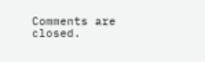Comments are closed.